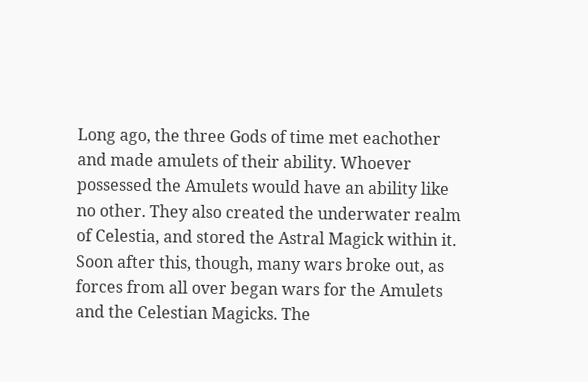Long ago, the three Gods of time met eachother and made amulets of their ability. Whoever possessed the Amulets would have an ability like no other. They also created the underwater realm of Celestia, and stored the Astral Magick within it. Soon after this, though, many wars broke out, as forces from all over began wars for the Amulets and the Celestian Magicks. The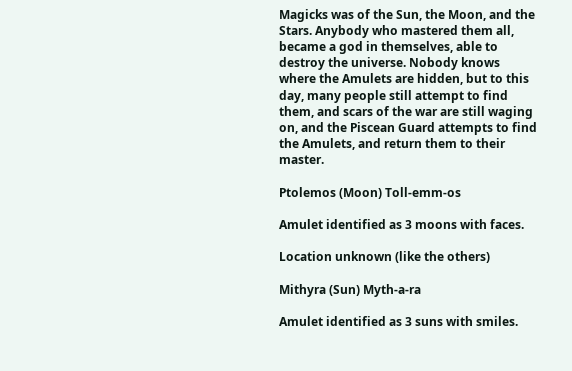Magicks was of the Sun, the Moon, and the Stars. Anybody who mastered them all, became a god in themselves, able to destroy the universe. Nobody knows where the Amulets are hidden, but to this day, many people still attempt to find them, and scars of the war are still waging on, and the Piscean Guard attempts to find the Amulets, and return them to their master.

Ptolemos (Moon) Toll-emm-os

Amulet identified as 3 moons with faces.

Location unknown (like the others)

Mithyra (Sun) Myth-a-ra

Amulet identified as 3 suns with smiles.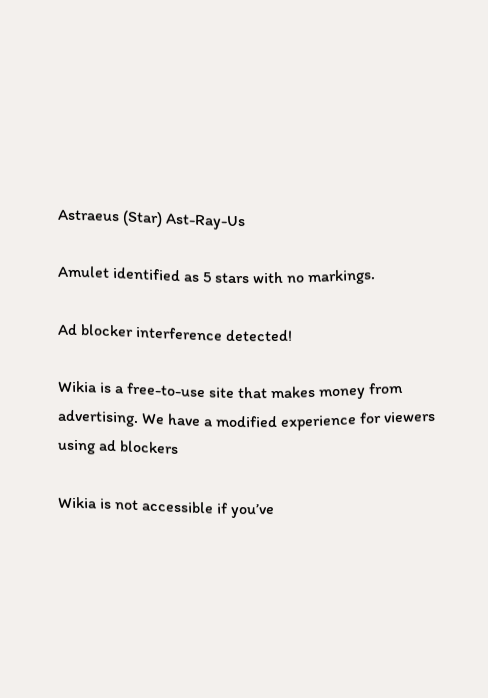Astraeus (Star) Ast-Ray-Us

Amulet identified as 5 stars with no markings.

Ad blocker interference detected!

Wikia is a free-to-use site that makes money from advertising. We have a modified experience for viewers using ad blockers

Wikia is not accessible if you’ve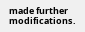made further modifications.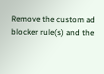Remove the custom ad blocker rule(s) and the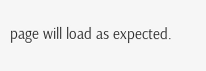page will load as expected.